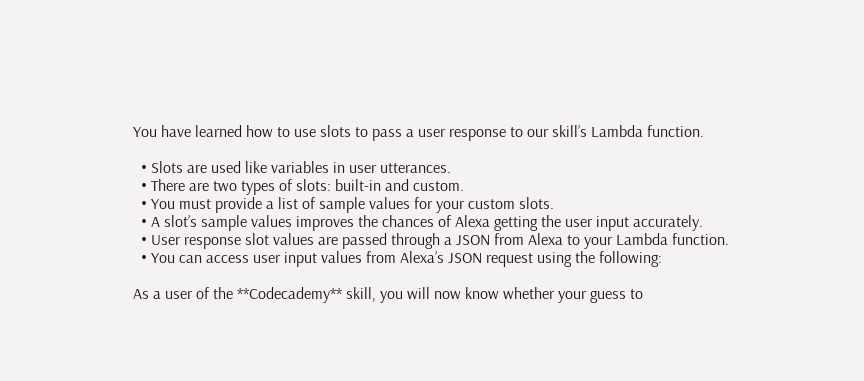You have learned how to use slots to pass a user response to our skill’s Lambda function.

  • Slots are used like variables in user utterances.
  • There are two types of slots: built-in and custom.
  • You must provide a list of sample values for your custom slots.
  • A slot’s sample values improves the chances of Alexa getting the user input accurately.
  • User response slot values are passed through a JSON from Alexa to your Lambda function.
  • You can access user input values from Alexa’s JSON request using the following:

As a user of the **Codecademy** skill, you will now know whether your guess to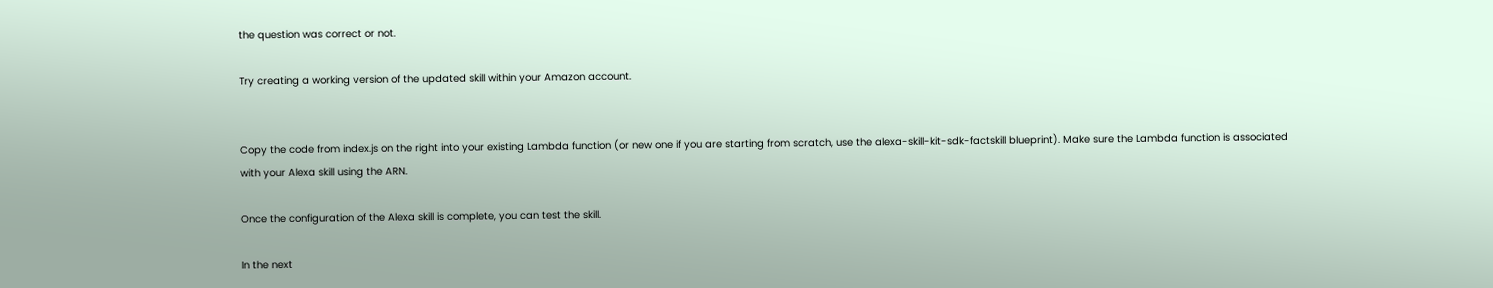the question was correct or not.

Try creating a working version of the updated skill within your Amazon account.


Copy the code from index.js on the right into your existing Lambda function (or new one if you are starting from scratch, use the alexa-skill-kit-sdk-factskill blueprint). Make sure the Lambda function is associated with your Alexa skill using the ARN.

Once the configuration of the Alexa skill is complete, you can test the skill.

In the next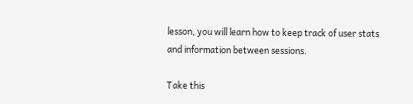lesson, you will learn how to keep track of user stats and information between sessions.

Take this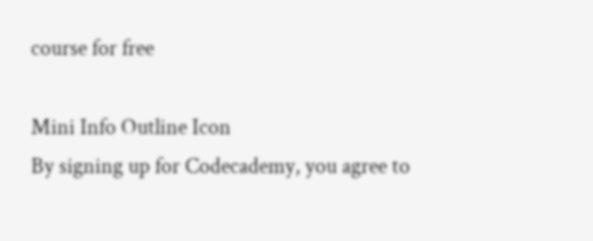course for free

Mini Info Outline Icon
By signing up for Codecademy, you agree to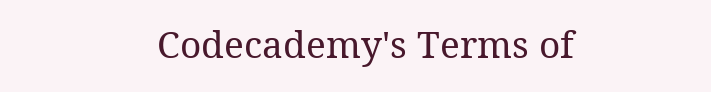Codecademy's Terms of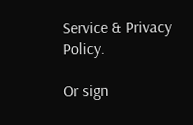Service & Privacy Policy.

Or sign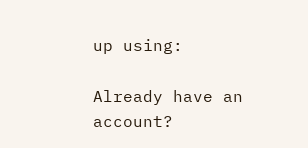up using:

Already have an account?